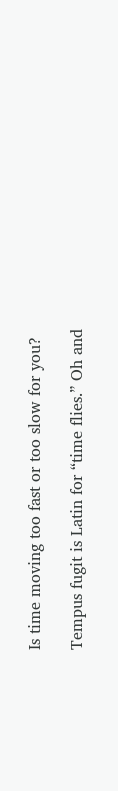Is time moving too fast or too slow for you?

Tempus fugit is Latin for “time flies.” Oh and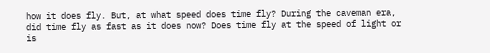how it does fly. But, at what speed does time fly? During the caveman era, did time fly as fast as it does now? Does time fly at the speed of light or is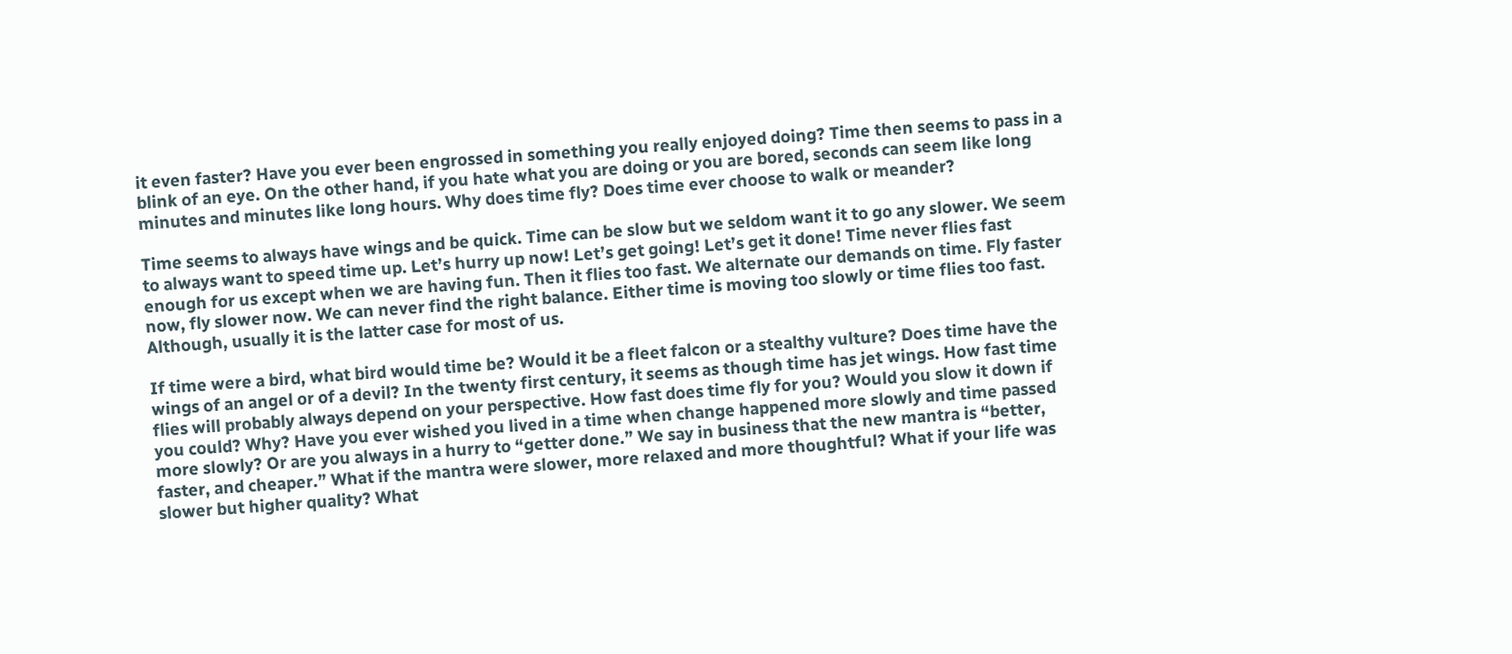it even faster? Have you ever been engrossed in something you really enjoyed doing? Time then seems to pass in a blink of an eye. On the other hand, if you hate what you are doing or you are bored, seconds can seem like long minutes and minutes like long hours. Why does time fly? Does time ever choose to walk or meander?

Time seems to always have wings and be quick. Time can be slow but we seldom want it to go any slower. We seem to always want to speed time up. Let’s hurry up now! Let’s get going! Let’s get it done! Time never flies fast enough for us except when we are having fun. Then it flies too fast. We alternate our demands on time. Fly faster now, fly slower now. We can never find the right balance. Either time is moving too slowly or time flies too fast. Although, usually it is the latter case for most of us.

If time were a bird, what bird would time be? Would it be a fleet falcon or a stealthy vulture? Does time have the wings of an angel or of a devil? In the twenty first century, it seems as though time has jet wings. How fast time flies will probably always depend on your perspective. How fast does time fly for you? Would you slow it down if you could? Why? Have you ever wished you lived in a time when change happened more slowly and time passed more slowly? Or are you always in a hurry to “getter done.” We say in business that the new mantra is “better, faster, and cheaper.” What if the mantra were slower, more relaxed and more thoughtful? What if your life was slower but higher quality? What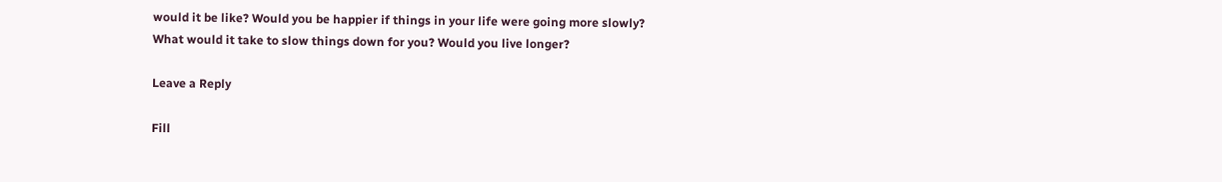would it be like? Would you be happier if things in your life were going more slowly? What would it take to slow things down for you? Would you live longer?

Leave a Reply

Fill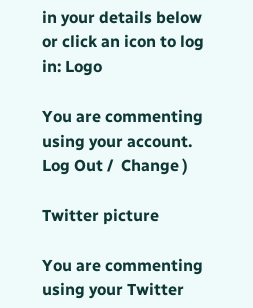in your details below or click an icon to log in: Logo

You are commenting using your account. Log Out /  Change )

Twitter picture

You are commenting using your Twitter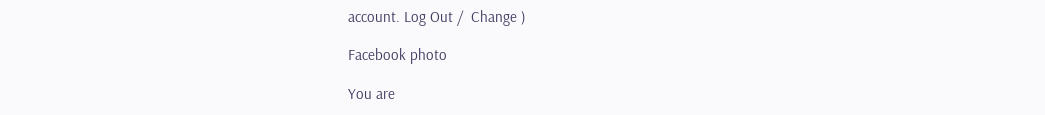account. Log Out /  Change )

Facebook photo

You are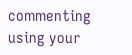commenting using your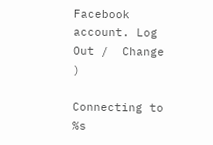Facebook account. Log Out /  Change )

Connecting to %s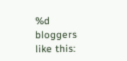%d bloggers like this: